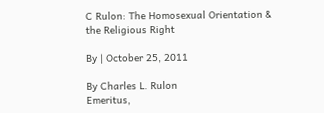C Rulon: The Homosexual Orientation & the Religious Right

By | October 25, 2011

By Charles L. Rulon
Emeritus,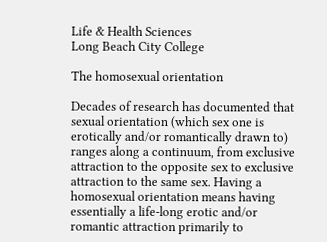Life & Health Sciences
Long Beach City College

The homosexual orientation

Decades of research has documented that sexual orientation (which sex one is erotically and/or romantically drawn to) ranges along a continuum, from exclusive attraction to the opposite sex to exclusive attraction to the same sex. Having a homosexual orientation means having essentially a life-long erotic and/or romantic attraction primarily to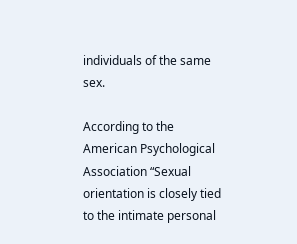individuals of the same sex.

According to the American Psychological Association “Sexual orientation is closely tied to the intimate personal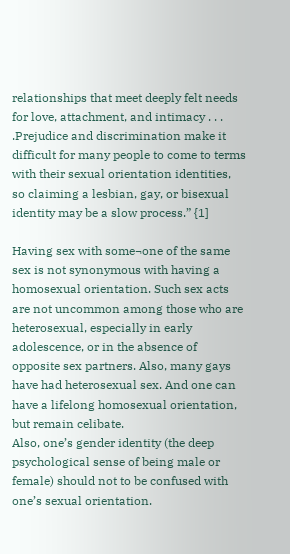relationships that meet deeply felt needs for love, attachment, and intimacy . . . .Prejudice and discrimination make it difficult for many people to come to terms with their sexual orientation identities, so claiming a lesbian, gay, or bisexual identity may be a slow process.” {1]

Having sex with some¬one of the same sex is not synonymous with having a homosexual orientation. Such sex acts are not uncommon among those who are heterosexual, especially in early adolescence, or in the absence of opposite sex partners. Also, many gays have had heterosexual sex. And one can have a lifelong homosexual orientation, but remain celibate.
Also, one’s gender identity (the deep psychological sense of being male or female) should not to be confused with one’s sexual orientation.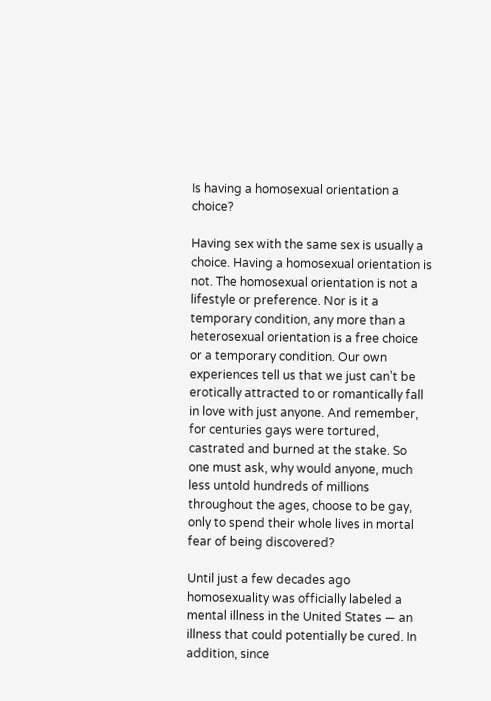Is having a homosexual orientation a choice?

Having sex with the same sex is usually a choice. Having a homosexual orientation is not. The homosexual orientation is not a lifestyle or preference. Nor is it a temporary condition, any more than a heterosexual orientation is a free choice or a temporary condition. Our own experiences tell us that we just can’t be erotically attracted to or romantically fall in love with just anyone. And remember, for centuries gays were tortured, castrated and burned at the stake. So one must ask, why would anyone, much less untold hundreds of millions throughout the ages, choose to be gay, only to spend their whole lives in mortal fear of being discovered?

Until just a few decades ago homosexuality was officially labeled a mental illness in the United States — an illness that could potentially be cured. In addition, since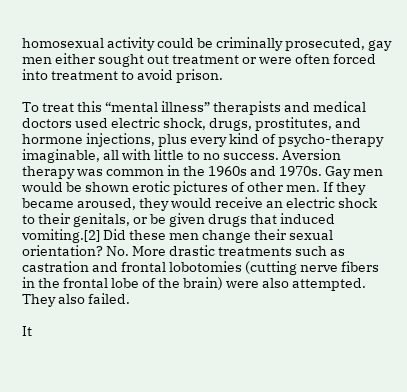homosexual activity could be criminally prosecuted, gay men either sought out treatment or were often forced into treatment to avoid prison.

To treat this “mental illness” therapists and medical doctors used electric shock, drugs, prostitutes, and hormone injections, plus every kind of psycho-therapy imaginable, all with little to no success. Aversion therapy was common in the 1960s and 1970s. Gay men would be shown erotic pictures of other men. If they became aroused, they would receive an electric shock to their genitals, or be given drugs that induced vomiting.[2] Did these men change their sexual orientation? No. More drastic treatments such as castration and frontal lobotomies (cutting nerve fibers in the frontal lobe of the brain) were also attempted. They also failed.

It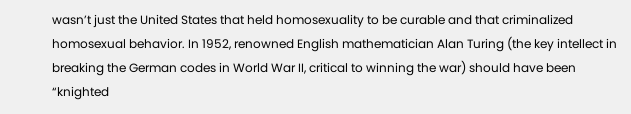wasn’t just the United States that held homosexuality to be curable and that criminalized homosexual behavior. In 1952, renowned English mathematician Alan Turing (the key intellect in breaking the German codes in World War II, critical to winning the war) should have been “knighted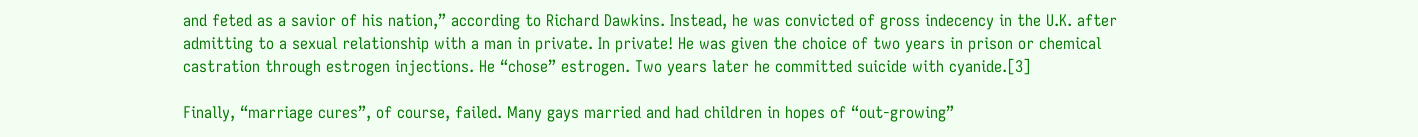and feted as a savior of his nation,” according to Richard Dawkins. Instead, he was convicted of gross indecency in the U.K. after admitting to a sexual relationship with a man in private. In private! He was given the choice of two years in prison or chemical castration through estrogen injections. He “chose” estrogen. Two years later he committed suicide with cyanide.[3]

Finally, “marriage cures”, of course, failed. Many gays married and had children in hopes of “out-growing”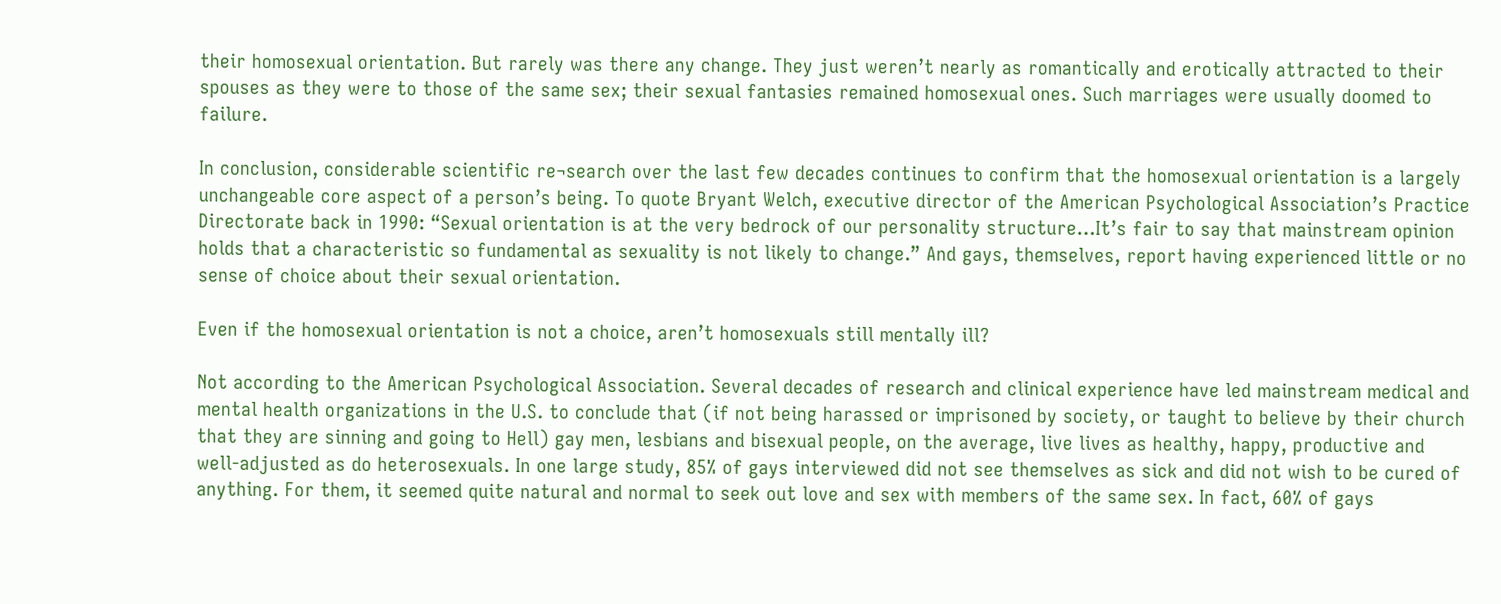their homosexual orientation. But rarely was there any change. They just weren’t nearly as romantically and erotically attracted to their spouses as they were to those of the same sex; their sexual fantasies remained homosexual ones. Such marriages were usually doomed to failure.

In conclusion, considerable scientific re¬search over the last few decades continues to confirm that the homosexual orientation is a largely unchangeable core aspect of a person’s being. To quote Bryant Welch, executive director of the American Psychological Association’s Practice Directorate back in 1990: “Sexual orientation is at the very bedrock of our personality structure…It’s fair to say that mainstream opinion holds that a characteristic so fundamental as sexuality is not likely to change.” And gays, themselves, report having experienced little or no sense of choice about their sexual orientation.

Even if the homosexual orientation is not a choice, aren’t homosexuals still mentally ill?

Not according to the American Psychological Association. Several decades of research and clinical experience have led mainstream medical and mental health organizations in the U.S. to conclude that (if not being harassed or imprisoned by society, or taught to believe by their church that they are sinning and going to Hell) gay men, lesbians and bisexual people, on the average, live lives as healthy, happy, productive and well-adjusted as do heterosexuals. In one large study, 85% of gays interviewed did not see themselves as sick and did not wish to be cured of anything. For them, it seemed quite natural and normal to seek out love and sex with members of the same sex. In fact, 60% of gays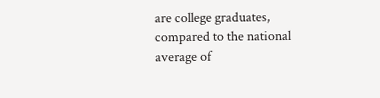are college graduates, compared to the national average of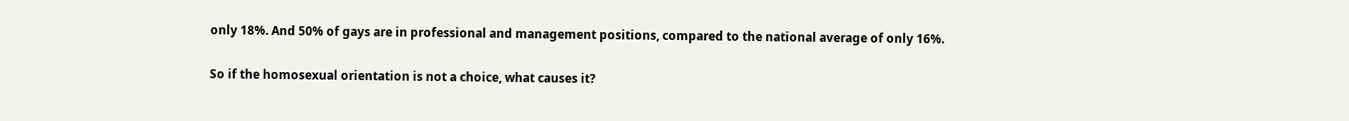only 18%. And 50% of gays are in professional and management positions, compared to the national average of only 16%.

So if the homosexual orientation is not a choice, what causes it?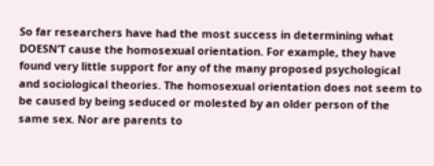So far researchers have had the most success in determining what DOESN’T cause the homosexual orientation. For example, they have found very little support for any of the many proposed psychological and sociological theories. The homosexual orientation does not seem to be caused by being seduced or molested by an older person of the same sex. Nor are parents to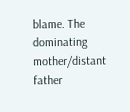blame. The dominating mother/distant father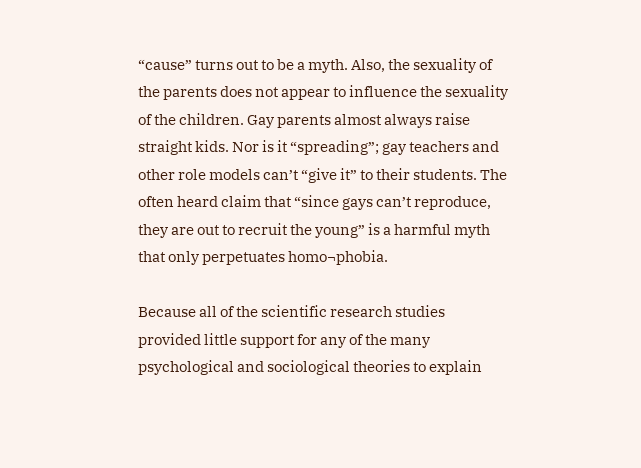“cause” turns out to be a myth. Also, the sexuality of the parents does not appear to influence the sexuality of the children. Gay parents almost always raise straight kids. Nor is it “spreading”; gay teachers and other role models can’t “give it” to their students. The often heard claim that “since gays can’t reproduce, they are out to recruit the young” is a harmful myth that only perpetuates homo¬phobia.

Because all of the scientific research studies provided little support for any of the many psychological and sociological theories to explain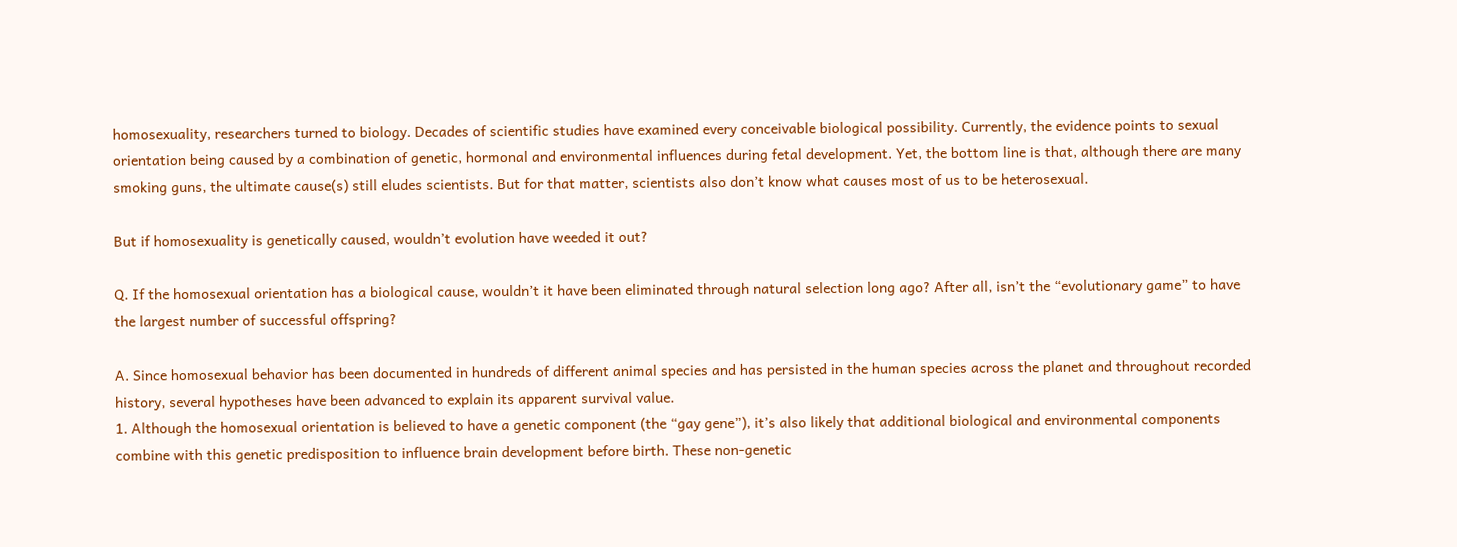homosexuality, researchers turned to biology. Decades of scientific studies have examined every conceivable biological possibility. Currently, the evidence points to sexual orientation being caused by a combination of genetic, hormonal and environmental influences during fetal development. Yet, the bottom line is that, although there are many smoking guns, the ultimate cause(s) still eludes scientists. But for that matter, scientists also don’t know what causes most of us to be heterosexual.

But if homosexuality is genetically caused, wouldn’t evolution have weeded it out?

Q. If the homosexual orientation has a biological cause, wouldn’t it have been eliminated through natural selection long ago? After all, isn’t the “evolutionary game” to have the largest number of successful offspring?

A. Since homosexual behavior has been documented in hundreds of different animal species and has persisted in the human species across the planet and throughout recorded history, several hypotheses have been advanced to explain its apparent survival value.
1. Although the homosexual orientation is believed to have a genetic component (the “gay gene”), it’s also likely that additional biological and environmental components combine with this genetic predisposition to influence brain development before birth. These non-genetic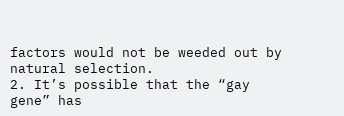factors would not be weeded out by natural selection.
2. It’s possible that the “gay gene” has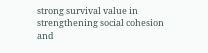strong survival value in strengthening social cohesion and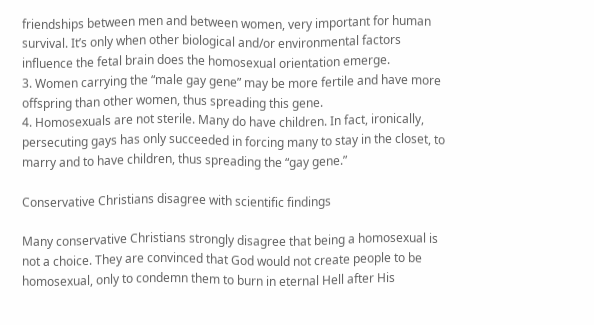friendships between men and between women, very important for human survival. It’s only when other biological and/or environmental factors influence the fetal brain does the homosexual orientation emerge.
3. Women carrying the “male gay gene” may be more fertile and have more offspring than other women, thus spreading this gene.
4. Homosexuals are not sterile. Many do have children. In fact, ironically, persecuting gays has only succeeded in forcing many to stay in the closet, to marry and to have children, thus spreading the “gay gene.”

Conservative Christians disagree with scientific findings

Many conservative Christians strongly disagree that being a homosexual is not a choice. They are convinced that God would not create people to be homosexual, only to condemn them to burn in eternal Hell after His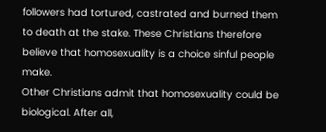followers had tortured, castrated and burned them to death at the stake. These Christians therefore believe that homosexuality is a choice sinful people make.
Other Christians admit that homosexuality could be biological. After all,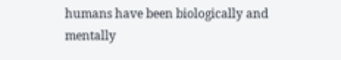humans have been biologically and mentally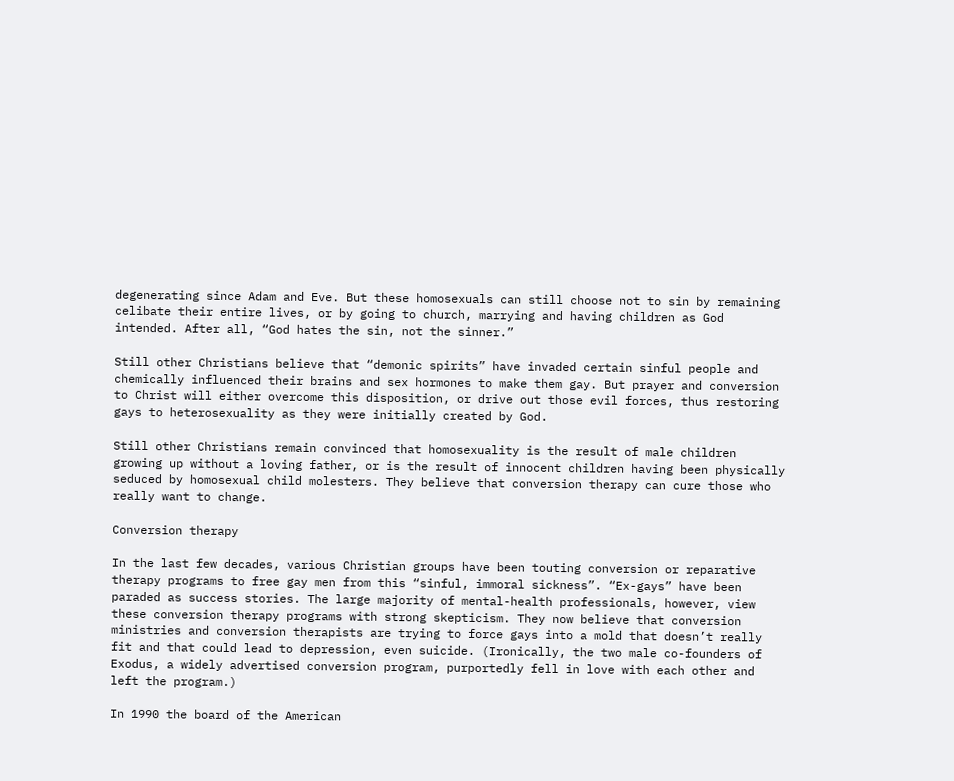degenerating since Adam and Eve. But these homosexuals can still choose not to sin by remaining celibate their entire lives, or by going to church, marrying and having children as God intended. After all, “God hates the sin, not the sinner.”

Still other Christians believe that “demonic spirits” have invaded certain sinful people and chemically influenced their brains and sex hormones to make them gay. But prayer and conversion to Christ will either overcome this disposition, or drive out those evil forces, thus restoring gays to heterosexuality as they were initially created by God.

Still other Christians remain convinced that homosexuality is the result of male children growing up without a loving father, or is the result of innocent children having been physically seduced by homosexual child molesters. They believe that conversion therapy can cure those who really want to change.

Conversion therapy

In the last few decades, various Christian groups have been touting conversion or reparative therapy programs to free gay men from this “sinful, immoral sickness”. “Ex-gays” have been paraded as success stories. The large majority of mental-health professionals, however, view these conversion therapy programs with strong skepticism. They now believe that conversion ministries and conversion therapists are trying to force gays into a mold that doesn’t really fit and that could lead to depression, even suicide. (Ironically, the two male co-founders of Exodus, a widely advertised conversion program, purportedly fell in love with each other and left the program.)

In 1990 the board of the American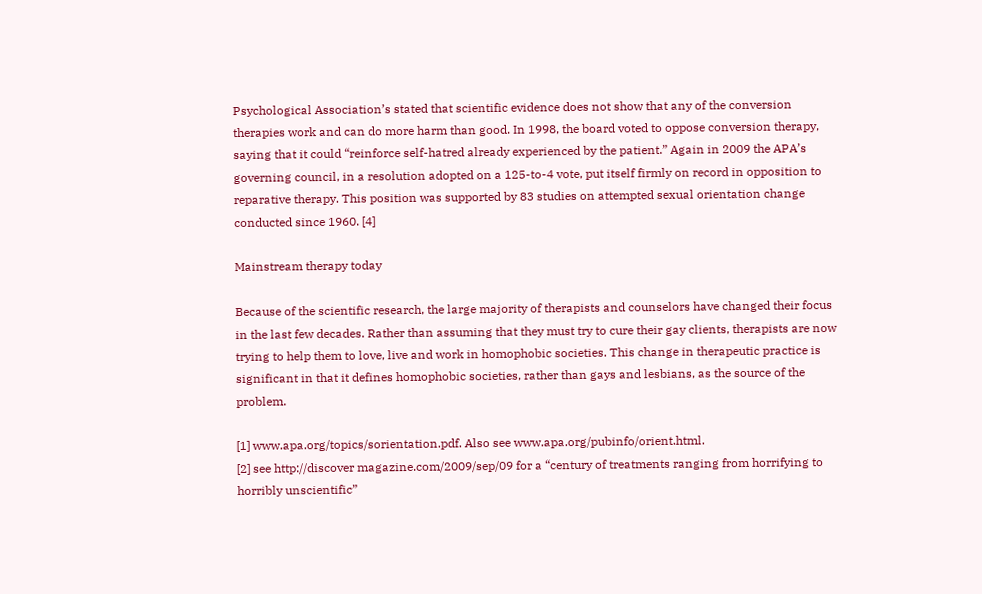Psychological Association’s stated that scientific evidence does not show that any of the conversion therapies work and can do more harm than good. In 1998, the board voted to oppose conversion therapy, saying that it could “reinforce self-hatred already experienced by the patient.” Again in 2009 the APA’s governing council, in a resolution adopted on a 125-to-4 vote, put itself firmly on record in opposition to reparative therapy. This position was supported by 83 studies on attempted sexual orientation change conducted since 1960. [4]

Mainstream therapy today

Because of the scientific research, the large majority of therapists and counselors have changed their focus in the last few decades. Rather than assuming that they must try to cure their gay clients, therapists are now trying to help them to love, live and work in homophobic societies. This change in therapeutic practice is significant in that it defines homophobic societies, rather than gays and lesbians, as the source of the problem.

[1] www.apa.org/topics/sorientation.pdf. Also see www.apa.org/pubinfo/orient.html.
[2] see http://discover magazine.com/2009/sep/09 for a “century of treatments ranging from horrifying to horribly unscientific”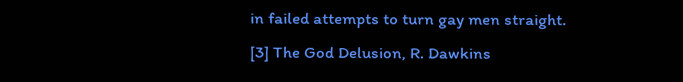in failed attempts to turn gay men straight.
[3] The God Delusion, R. Dawkins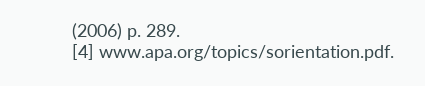(2006) p. 289.
[4] www.apa.org/topics/sorientation.pdf.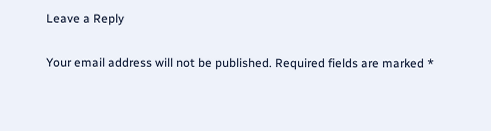Leave a Reply

Your email address will not be published. Required fields are marked *